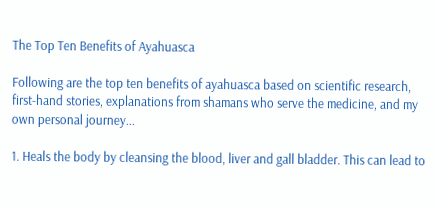The Top Ten Benefits of Ayahuasca

Following are the top ten benefits of ayahuasca based on scientific research, first-hand stories, explanations from shamans who serve the medicine, and my own personal journey...

1. Heals the body by cleansing the blood, liver and gall bladder. This can lead to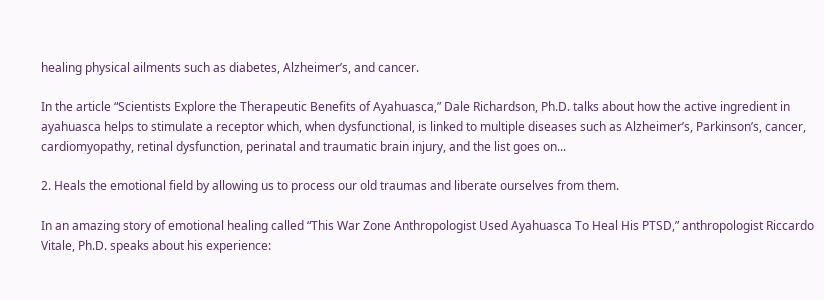healing physical ailments such as diabetes, Alzheimer’s, and cancer.

In the article “Scientists Explore the Therapeutic Benefits of Ayahuasca,” Dale Richardson, Ph.D. talks about how the active ingredient in ayahuasca helps to stimulate a receptor which, when dysfunctional, is linked to multiple diseases such as Alzheimer’s, Parkinson’s, cancer, cardiomyopathy, retinal dysfunction, perinatal and traumatic brain injury, and the list goes on...

2. Heals the emotional field by allowing us to process our old traumas and liberate ourselves from them.

In an amazing story of emotional healing called “This War Zone Anthropologist Used Ayahuasca To Heal His PTSD,” anthropologist Riccardo Vitale, Ph.D. speaks about his experience: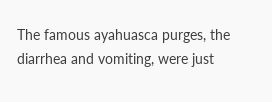The famous ayahuasca purges, the diarrhea and vomiting, were just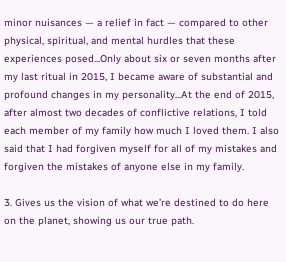minor nuisances — a relief in fact — compared to other physical, spiritual, and mental hurdles that these experiences posed...Only about six or seven months after my last ritual in 2015, I became aware of substantial and profound changes in my personality...At the end of 2015, after almost two decades of conflictive relations, I told each member of my family how much I loved them. I also said that I had forgiven myself for all of my mistakes and forgiven the mistakes of anyone else in my family.

3. Gives us the vision of what we’re destined to do here on the planet, showing us our true path.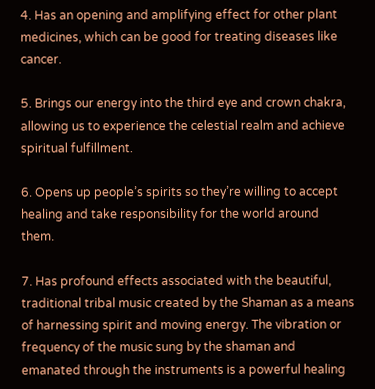4. Has an opening and amplifying effect for other plant medicines, which can be good for treating diseases like cancer.

5. Brings our energy into the third eye and crown chakra, allowing us to experience the celestial realm and achieve spiritual fulfillment.

6. Opens up people’s spirits so they’re willing to accept healing and take responsibility for the world around them.

7. Has profound effects associated with the beautiful, traditional tribal music created by the Shaman as a means of harnessing spirit and moving energy. The vibration or frequency of the music sung by the shaman and emanated through the instruments is a powerful healing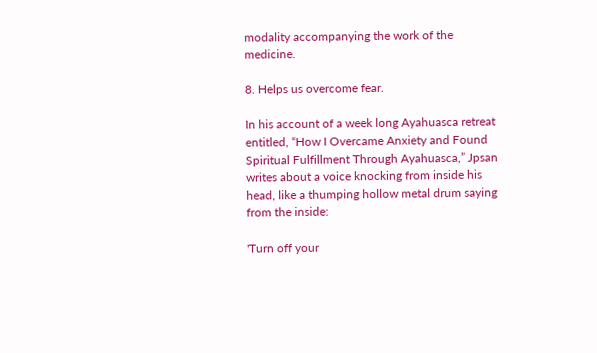modality accompanying the work of the medicine.

8. Helps us overcome fear.

In his account of a week long Ayahuasca retreat entitled, “How I Overcame Anxiety and Found Spiritual Fulfillment Through Ayahuasca,” Jpsan writes about a voice knocking from inside his head, like a thumping hollow metal drum saying from the inside:

'Turn off your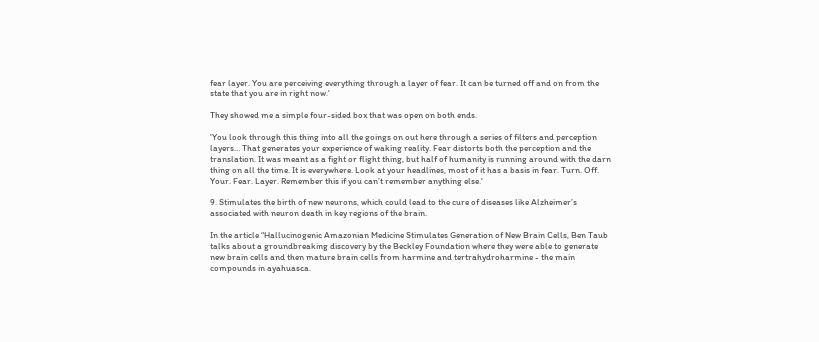fear layer. You are perceiving everything through a layer of fear. It can be turned off and on from the state that you are in right now.'

They showed me a simple four-sided box that was open on both ends.

'You look through this thing into all the goings on out here through a series of filters and perception layers… That generates your experience of waking reality. Fear distorts both the perception and the translation. It was meant as a fight or flight thing, but half of humanity is running around with the darn thing on all the time. It is everywhere. Look at your headlines, most of it has a basis in fear. Turn. Off. Your. Fear. Layer. Remember this if you can’t remember anything else.'

9. Stimulates the birth of new neurons, which could lead to the cure of diseases like Alzheimer’s associated with neuron death in key regions of the brain.

In the article “Hallucinogenic Amazonian Medicine Stimulates Generation of New Brain Cells, Ben Taub talks about a groundbreaking discovery by the Beckley Foundation where they were able to generate new brain cells and then mature brain cells from harmine and tertrahydroharmine - the main compounds in ayahuasca.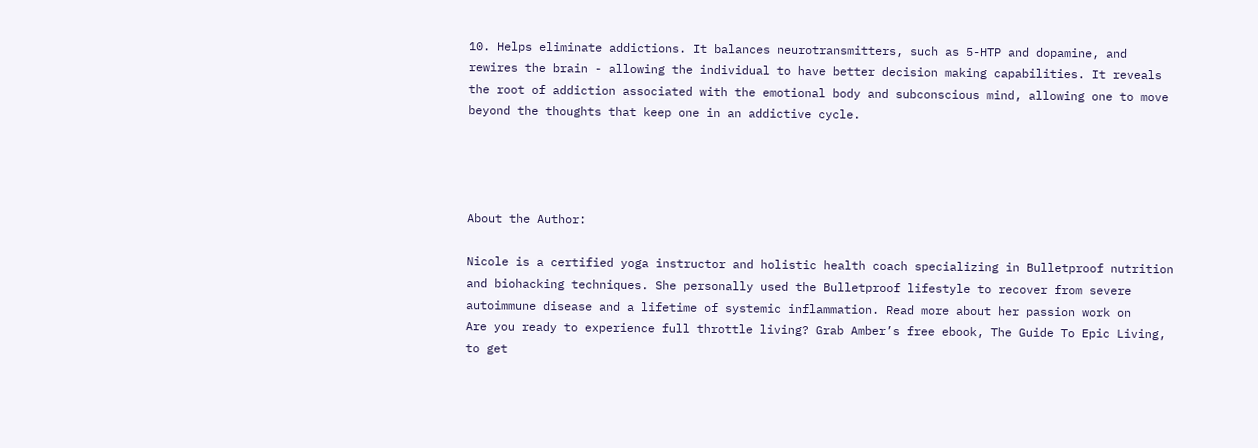10. Helps eliminate addictions. It balances neurotransmitters, such as 5-HTP and dopamine, and rewires the brain - allowing the individual to have better decision making capabilities. It reveals the root of addiction associated with the emotional body and subconscious mind, allowing one to move beyond the thoughts that keep one in an addictive cycle.




About the Author:

Nicole is a certified yoga instructor and holistic health coach specializing in Bulletproof nutrition and biohacking techniques. She personally used the Bulletproof lifestyle to recover from severe autoimmune disease and a lifetime of systemic inflammation. Read more about her passion work on
Are you ready to experience full throttle living? Grab Amber’s free ebook, The Guide To Epic Living, to get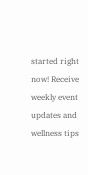started right now! Receive weekly event updates and wellness tips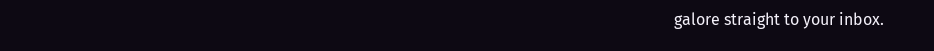galore straight to your inbox.